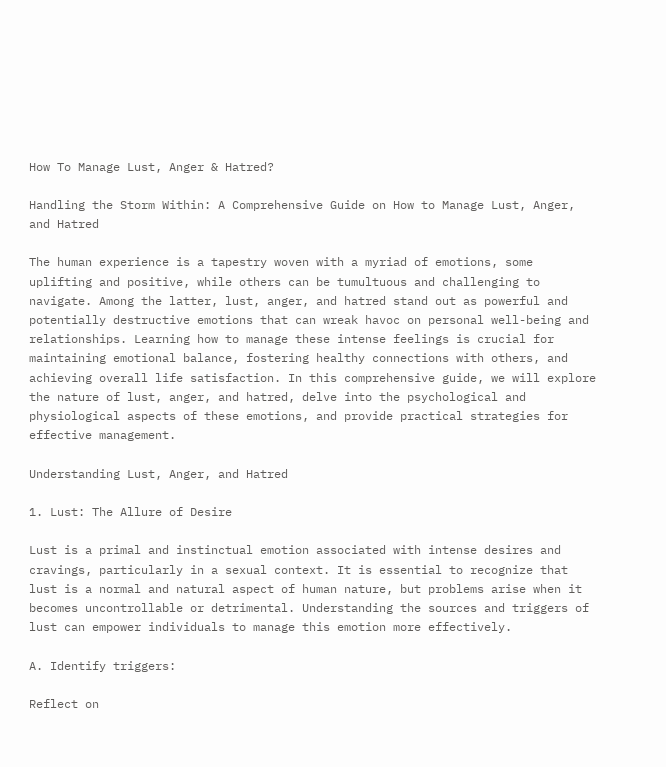How To Manage Lust, Anger & Hatred?

Handling the Storm Within: A Comprehensive Guide on How to Manage Lust, Anger, and Hatred

The human experience is a tapestry woven with a myriad of emotions, some uplifting and positive, while others can be tumultuous and challenging to navigate. Among the latter, lust, anger, and hatred stand out as powerful and potentially destructive emotions that can wreak havoc on personal well-being and relationships. Learning how to manage these intense feelings is crucial for maintaining emotional balance, fostering healthy connections with others, and achieving overall life satisfaction. In this comprehensive guide, we will explore the nature of lust, anger, and hatred, delve into the psychological and physiological aspects of these emotions, and provide practical strategies for effective management.

Understanding Lust, Anger, and Hatred

1. Lust: The Allure of Desire

Lust is a primal and instinctual emotion associated with intense desires and cravings, particularly in a sexual context. It is essential to recognize that lust is a normal and natural aspect of human nature, but problems arise when it becomes uncontrollable or detrimental. Understanding the sources and triggers of lust can empower individuals to manage this emotion more effectively.

A. Identify triggers:

Reflect on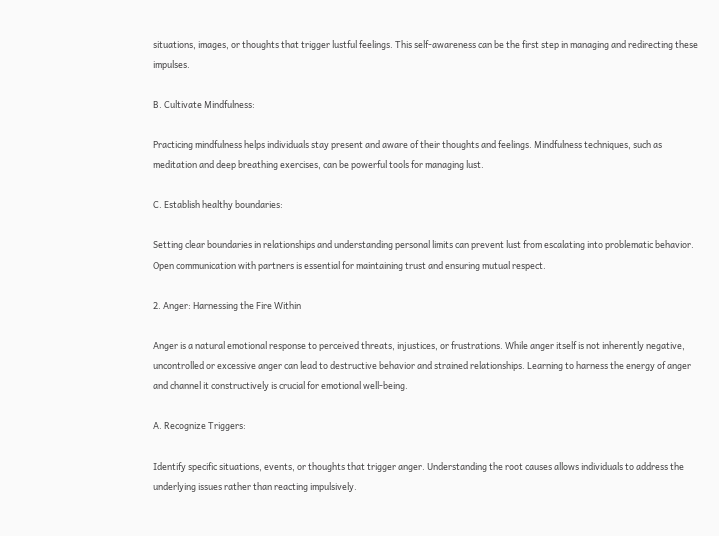situations, images, or thoughts that trigger lustful feelings. This self-awareness can be the first step in managing and redirecting these impulses.

B. Cultivate Mindfulness:

Practicing mindfulness helps individuals stay present and aware of their thoughts and feelings. Mindfulness techniques, such as meditation and deep breathing exercises, can be powerful tools for managing lust.

C. Establish healthy boundaries:

Setting clear boundaries in relationships and understanding personal limits can prevent lust from escalating into problematic behavior. Open communication with partners is essential for maintaining trust and ensuring mutual respect.

2. Anger: Harnessing the Fire Within

Anger is a natural emotional response to perceived threats, injustices, or frustrations. While anger itself is not inherently negative, uncontrolled or excessive anger can lead to destructive behavior and strained relationships. Learning to harness the energy of anger and channel it constructively is crucial for emotional well-being.

A. Recognize Triggers:

Identify specific situations, events, or thoughts that trigger anger. Understanding the root causes allows individuals to address the underlying issues rather than reacting impulsively.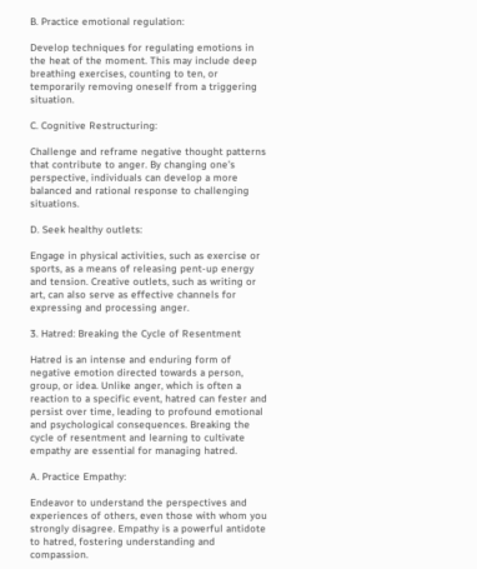B. Practice emotional regulation:

Develop techniques for regulating emotions in the heat of the moment. This may include deep breathing exercises, counting to ten, or temporarily removing oneself from a triggering situation.

C. Cognitive Restructuring:

Challenge and reframe negative thought patterns that contribute to anger. By changing one’s perspective, individuals can develop a more balanced and rational response to challenging situations.

D. Seek healthy outlets:

Engage in physical activities, such as exercise or sports, as a means of releasing pent-up energy and tension. Creative outlets, such as writing or art, can also serve as effective channels for expressing and processing anger.

3. Hatred: Breaking the Cycle of Resentment

Hatred is an intense and enduring form of negative emotion directed towards a person, group, or idea. Unlike anger, which is often a reaction to a specific event, hatred can fester and persist over time, leading to profound emotional and psychological consequences. Breaking the cycle of resentment and learning to cultivate empathy are essential for managing hatred.

A. Practice Empathy:

Endeavor to understand the perspectives and experiences of others, even those with whom you strongly disagree. Empathy is a powerful antidote to hatred, fostering understanding and compassion.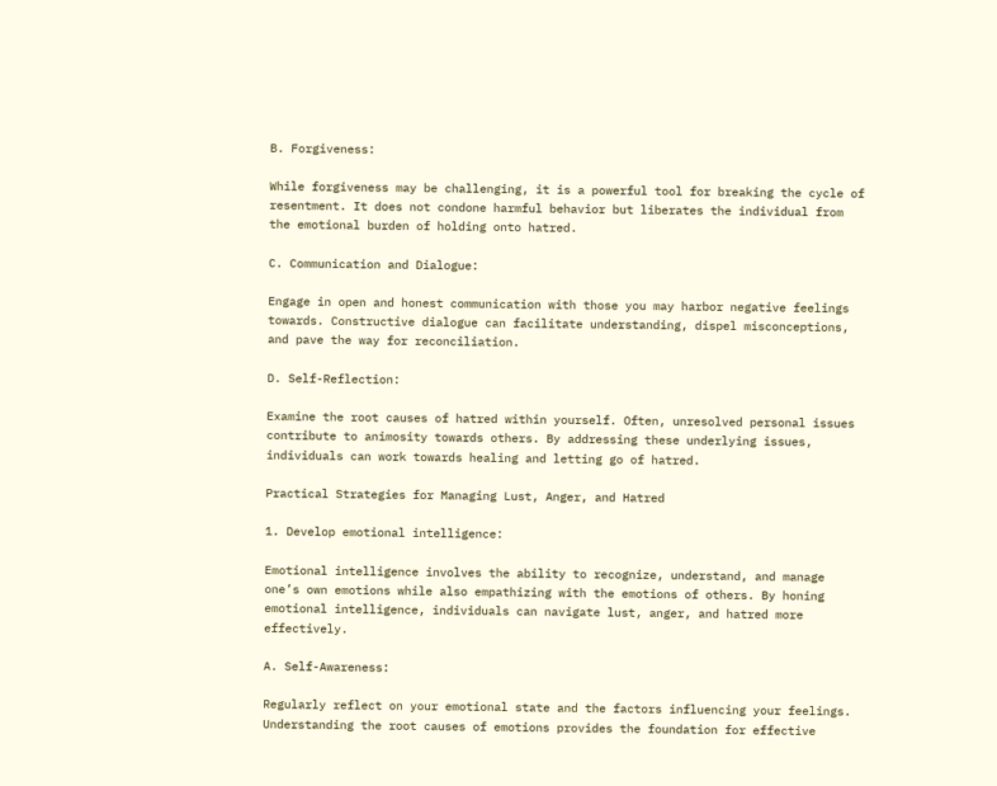B. Forgiveness:

While forgiveness may be challenging, it is a powerful tool for breaking the cycle of resentment. It does not condone harmful behavior but liberates the individual from the emotional burden of holding onto hatred.

C. Communication and Dialogue:

Engage in open and honest communication with those you may harbor negative feelings towards. Constructive dialogue can facilitate understanding, dispel misconceptions, and pave the way for reconciliation.

D. Self-Reflection:

Examine the root causes of hatred within yourself. Often, unresolved personal issues contribute to animosity towards others. By addressing these underlying issues, individuals can work towards healing and letting go of hatred.

Practical Strategies for Managing Lust, Anger, and Hatred

1. Develop emotional intelligence:

Emotional intelligence involves the ability to recognize, understand, and manage one’s own emotions while also empathizing with the emotions of others. By honing emotional intelligence, individuals can navigate lust, anger, and hatred more effectively.

A. Self-Awareness:

Regularly reflect on your emotional state and the factors influencing your feelings. Understanding the root causes of emotions provides the foundation for effective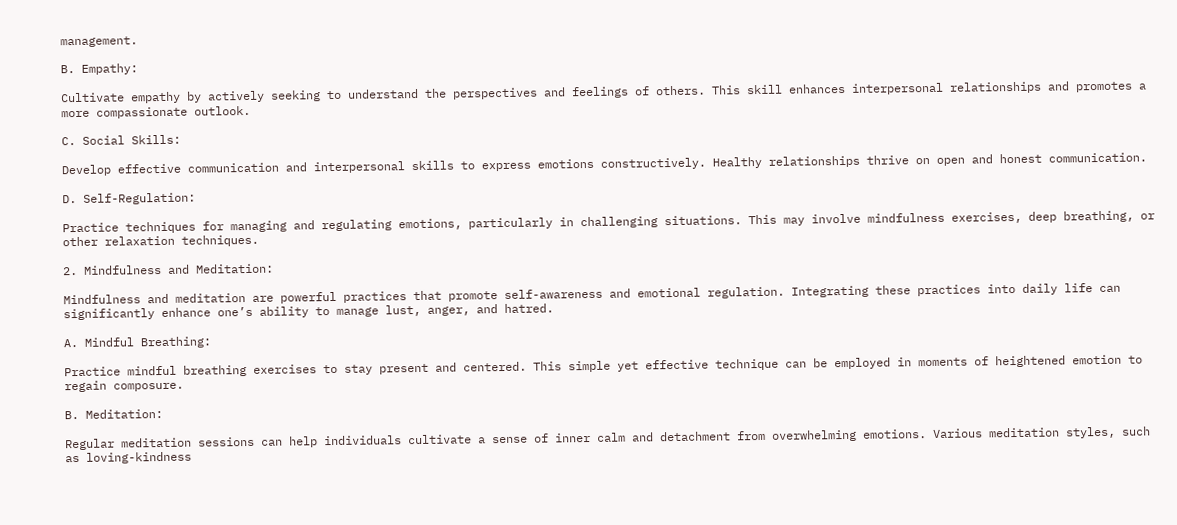management.

B. Empathy:

Cultivate empathy by actively seeking to understand the perspectives and feelings of others. This skill enhances interpersonal relationships and promotes a more compassionate outlook.

C. Social Skills:

Develop effective communication and interpersonal skills to express emotions constructively. Healthy relationships thrive on open and honest communication.

D. Self-Regulation:

Practice techniques for managing and regulating emotions, particularly in challenging situations. This may involve mindfulness exercises, deep breathing, or other relaxation techniques.

2. Mindfulness and Meditation:

Mindfulness and meditation are powerful practices that promote self-awareness and emotional regulation. Integrating these practices into daily life can significantly enhance one’s ability to manage lust, anger, and hatred.

A. Mindful Breathing:

Practice mindful breathing exercises to stay present and centered. This simple yet effective technique can be employed in moments of heightened emotion to regain composure.

B. Meditation:

Regular meditation sessions can help individuals cultivate a sense of inner calm and detachment from overwhelming emotions. Various meditation styles, such as loving-kindness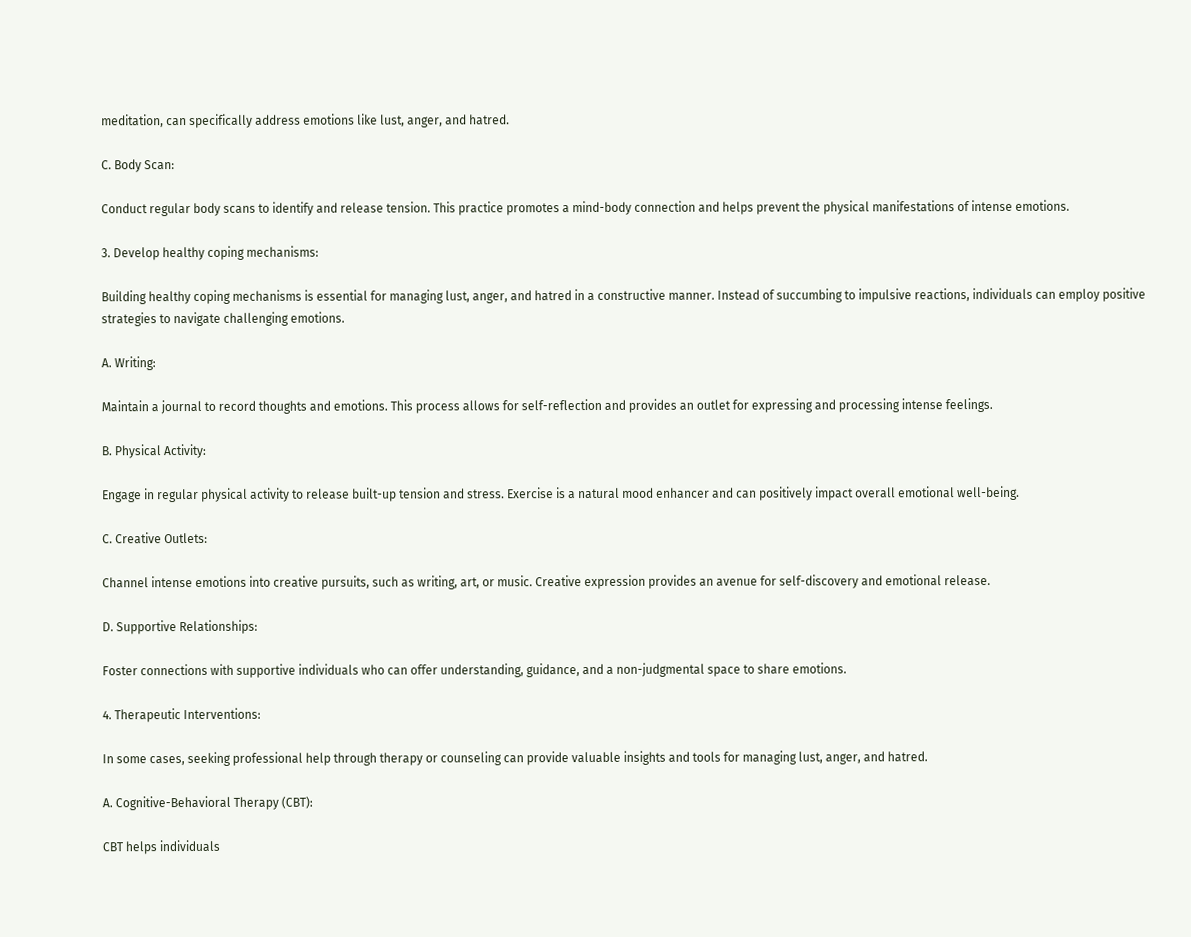meditation, can specifically address emotions like lust, anger, and hatred.

C. Body Scan:

Conduct regular body scans to identify and release tension. This practice promotes a mind-body connection and helps prevent the physical manifestations of intense emotions.

3. Develop healthy coping mechanisms:

Building healthy coping mechanisms is essential for managing lust, anger, and hatred in a constructive manner. Instead of succumbing to impulsive reactions, individuals can employ positive strategies to navigate challenging emotions.

A. Writing:

Maintain a journal to record thoughts and emotions. This process allows for self-reflection and provides an outlet for expressing and processing intense feelings.

B. Physical Activity:

Engage in regular physical activity to release built-up tension and stress. Exercise is a natural mood enhancer and can positively impact overall emotional well-being.

C. Creative Outlets:

Channel intense emotions into creative pursuits, such as writing, art, or music. Creative expression provides an avenue for self-discovery and emotional release.

D. Supportive Relationships:

Foster connections with supportive individuals who can offer understanding, guidance, and a non-judgmental space to share emotions.

4. Therapeutic Interventions:

In some cases, seeking professional help through therapy or counseling can provide valuable insights and tools for managing lust, anger, and hatred.

A. Cognitive-Behavioral Therapy (CBT):

CBT helps individuals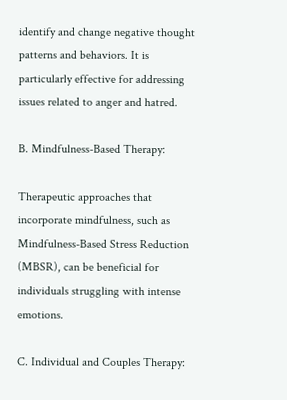identify and change negative thought patterns and behaviors. It is particularly effective for addressing issues related to anger and hatred.

B. Mindfulness-Based Therapy:

Therapeutic approaches that incorporate mindfulness, such as Mindfulness-Based Stress Reduction (MBSR), can be beneficial for individuals struggling with intense emotions.

C. Individual and Couples Therapy: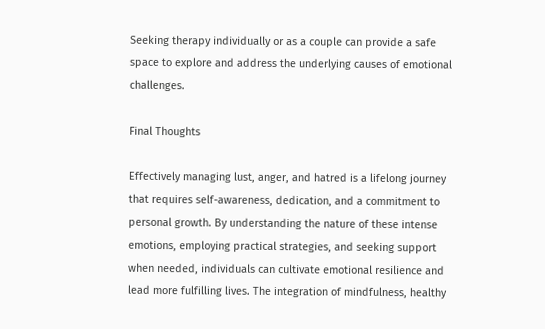Seeking therapy individually or as a couple can provide a safe space to explore and address the underlying causes of emotional challenges.

Final Thoughts

Effectively managing lust, anger, and hatred is a lifelong journey that requires self-awareness, dedication, and a commitment to personal growth. By understanding the nature of these intense emotions, employing practical strategies, and seeking support when needed, individuals can cultivate emotional resilience and lead more fulfilling lives. The integration of mindfulness, healthy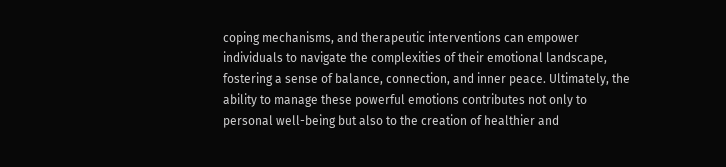coping mechanisms, and therapeutic interventions can empower individuals to navigate the complexities of their emotional landscape, fostering a sense of balance, connection, and inner peace. Ultimately, the ability to manage these powerful emotions contributes not only to personal well-being but also to the creation of healthier and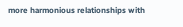more harmonious relationships with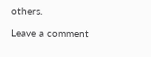others.

Leave a comment